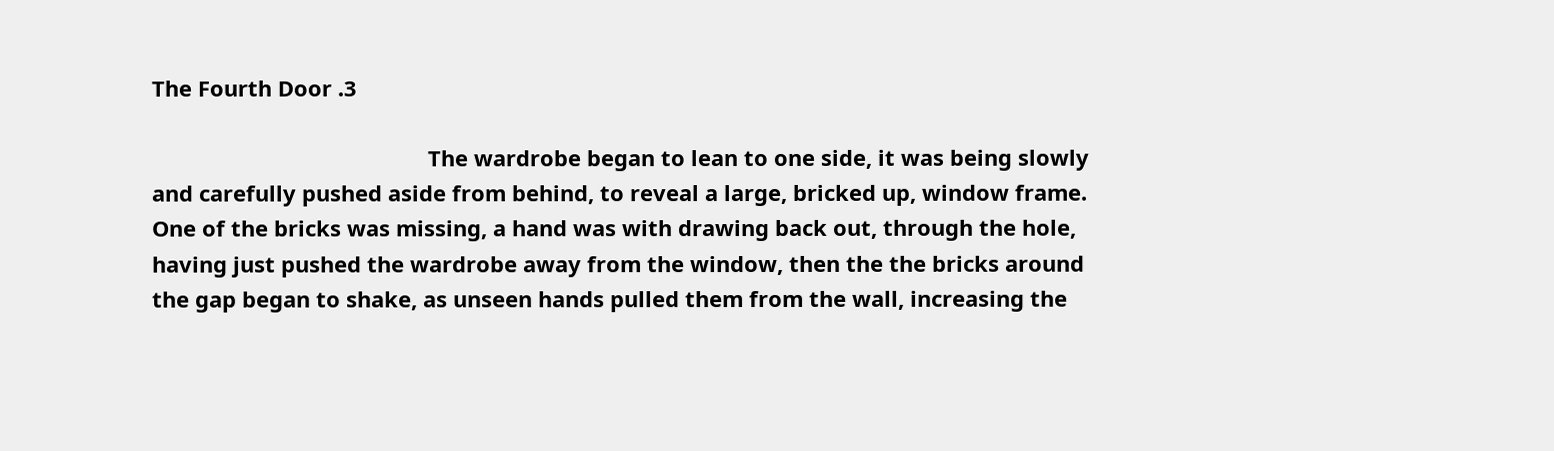The Fourth Door .3

                                              The wardrobe began to lean to one side, it was being slowly and carefully pushed aside from behind, to reveal a large, bricked up, window frame.  One of the bricks was missing, a hand was with drawing back out, through the hole, having just pushed the wardrobe away from the window, then the the bricks around the gap began to shake, as unseen hands pulled them from the wall, increasing the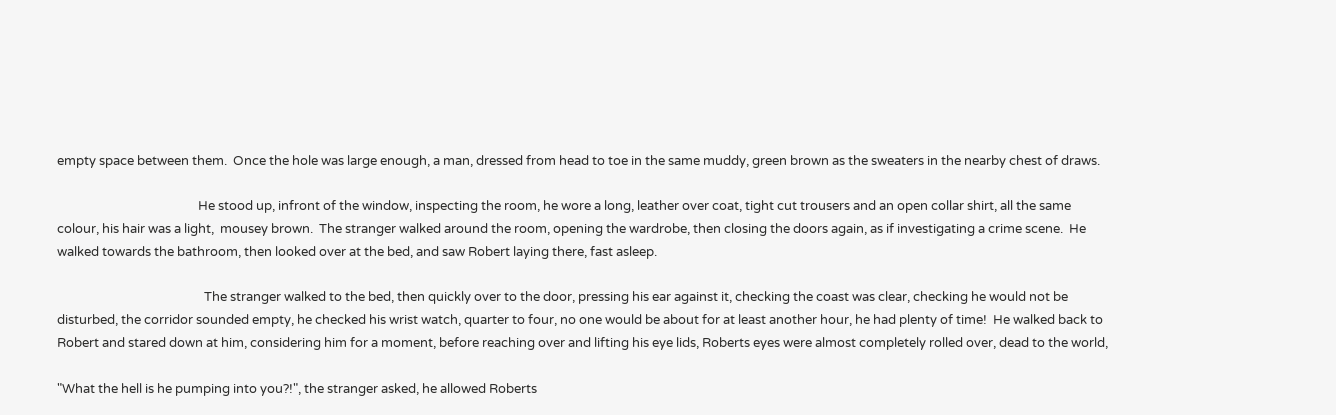empty space between them.  Once the hole was large enough, a man, dressed from head to toe in the same muddy, green brown as the sweaters in the nearby chest of draws.

                                               He stood up, infront of the window, inspecting the room, he wore a long, leather over coat, tight cut trousers and an open collar shirt, all the same colour, his hair was a light,  mousey brown.  The stranger walked around the room, opening the wardrobe, then closing the doors again, as if investigating a crime scene.  He walked towards the bathroom, then looked over at the bed, and saw Robert laying there, fast asleep.

                                                 The stranger walked to the bed, then quickly over to the door, pressing his ear against it, checking the coast was clear, checking he would not be disturbed, the corridor sounded empty, he checked his wrist watch, quarter to four, no one would be about for at least another hour, he had plenty of time!  He walked back to Robert and stared down at him, considering him for a moment, before reaching over and lifting his eye lids, Roberts eyes were almost completely rolled over, dead to the world,

"What the hell is he pumping into you?!", the stranger asked, he allowed Roberts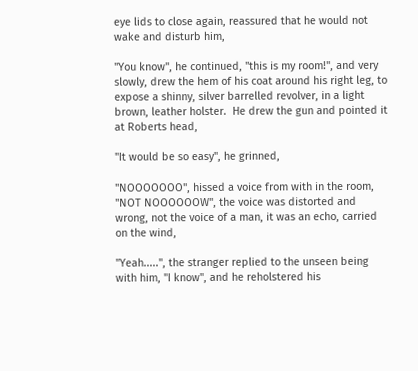eye lids to close again, reassured that he would not wake and disturb him,

"You know", he continued, "this is my room!", and very slowly, drew the hem of his coat around his right leg, to expose a shinny, silver barrelled revolver, in a light brown, leather holster.  He drew the gun and pointed it at Roberts head,

"It would be so easy", he grinned,

"NOOOOOOO", hissed a voice from with in the room, "NOT NOOOOOOW", the voice was distorted and wrong, not the voice of a man, it was an echo, carried on the wind,

"Yeah.....", the stranger replied to the unseen being with him, "I know", and he reholstered his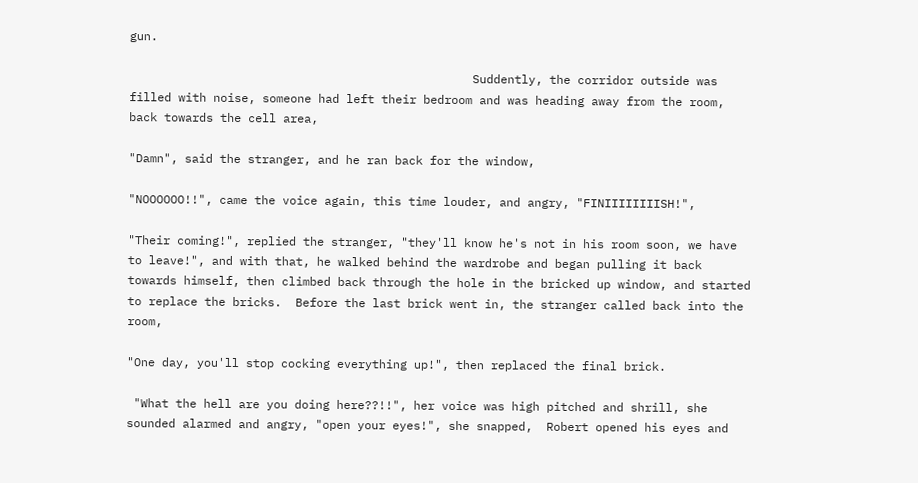gun.

                                                 Suddently, the corridor outside was filled with noise, someone had left their bedroom and was heading away from the room, back towards the cell area,

"Damn", said the stranger, and he ran back for the window,

"NOOOOOO!!", came the voice again, this time louder, and angry, "FINIIIIIIIISH!",

"Their coming!", replied the stranger, "they'll know he's not in his room soon, we have to leave!", and with that, he walked behind the wardrobe and began pulling it back towards himself, then climbed back through the hole in the bricked up window, and started to replace the bricks.  Before the last brick went in, the stranger called back into the room,

"One day, you'll stop cocking everything up!", then replaced the final brick.

 "What the hell are you doing here??!!", her voice was high pitched and shrill, she sounded alarmed and angry, "open your eyes!", she snapped,  Robert opened his eyes and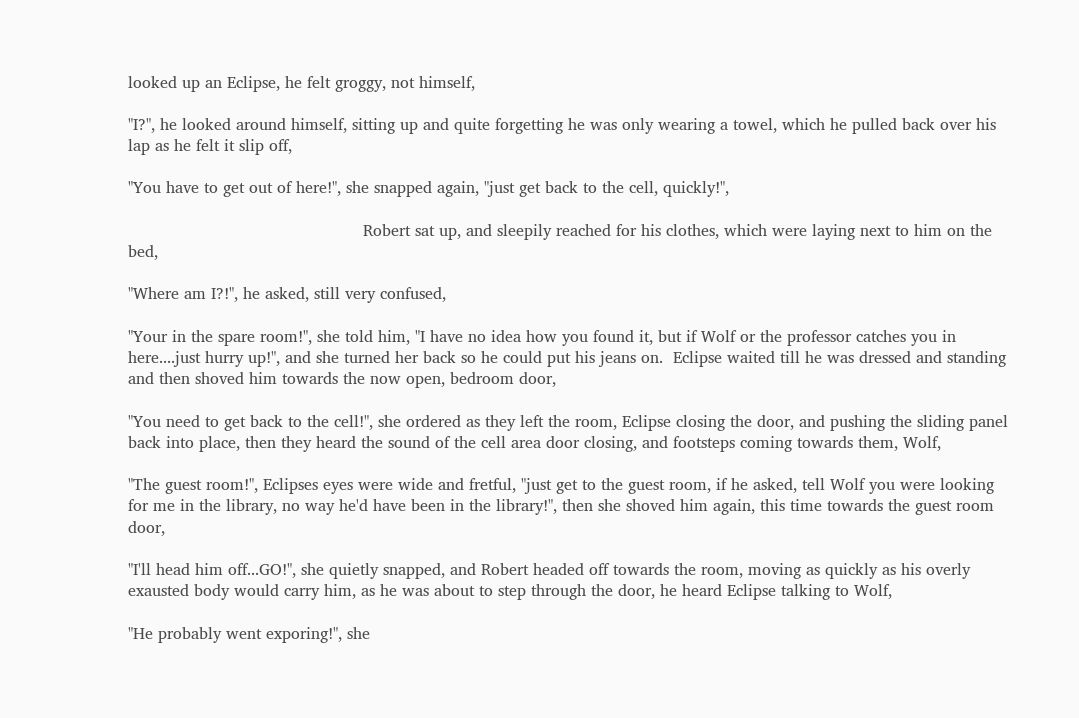looked up an Eclipse, he felt groggy, not himself,

"I?", he looked around himself, sitting up and quite forgetting he was only wearing a towel, which he pulled back over his lap as he felt it slip off,

"You have to get out of here!", she snapped again, "just get back to the cell, quickly!",

                                               Robert sat up, and sleepily reached for his clothes, which were laying next to him on the bed,

"Where am I?!", he asked, still very confused,

"Your in the spare room!", she told him, "I have no idea how you found it, but if Wolf or the professor catches you in here....just hurry up!", and she turned her back so he could put his jeans on.  Eclipse waited till he was dressed and standing and then shoved him towards the now open, bedroom door,

"You need to get back to the cell!", she ordered as they left the room, Eclipse closing the door, and pushing the sliding panel back into place, then they heard the sound of the cell area door closing, and footsteps coming towards them, Wolf,

"The guest room!", Eclipses eyes were wide and fretful, "just get to the guest room, if he asked, tell Wolf you were looking for me in the library, no way he'd have been in the library!", then she shoved him again, this time towards the guest room door,

"I'll head him off...GO!", she quietly snapped, and Robert headed off towards the room, moving as quickly as his overly exausted body would carry him, as he was about to step through the door, he heard Eclipse talking to Wolf,

"He probably went exporing!", she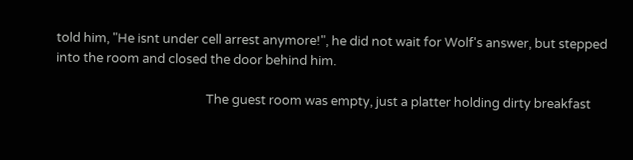told him, "He isnt under cell arrest anymore!", he did not wait for Wolf's answer, but stepped into the room and closed the door behind him.

                                                  The guest room was empty, just a platter holding dirty breakfast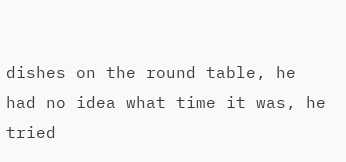dishes on the round table, he had no idea what time it was, he tried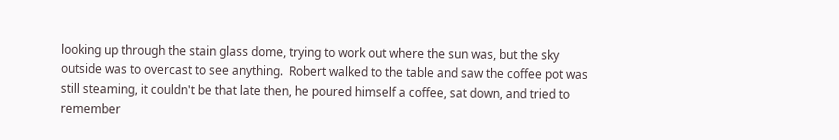looking up through the stain glass dome, trying to work out where the sun was, but the sky outside was to overcast to see anything.  Robert walked to the table and saw the coffee pot was still steaming, it couldn't be that late then, he poured himself a coffee, sat down, and tried to remember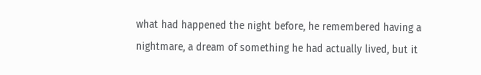what had happened the night before, he remembered having a nightmare, a dream of something he had actually lived, but it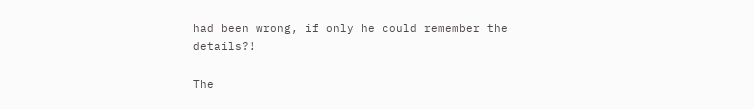had been wrong, if only he could remember the details?!

The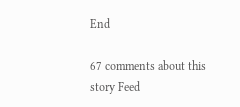End

67 comments about this story Feed